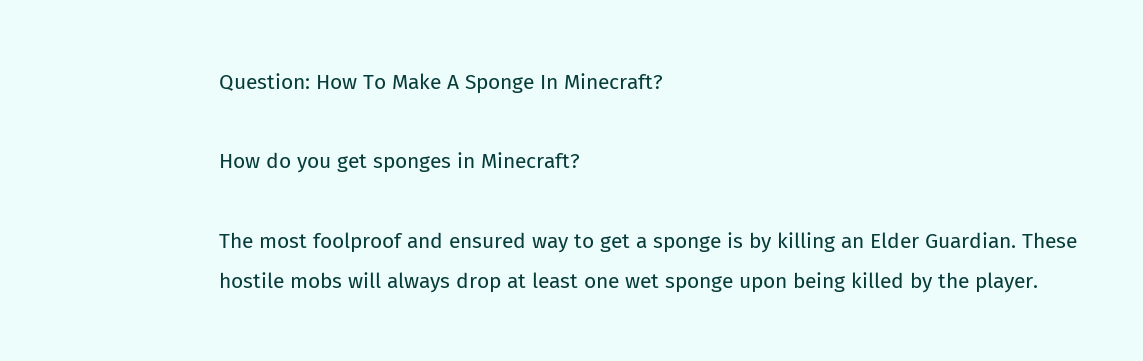Question: How To Make A Sponge In Minecraft?

How do you get sponges in Minecraft?

The most foolproof and ensured way to get a sponge is by killing an Elder Guardian. These hostile mobs will always drop at least one wet sponge upon being killed by the player.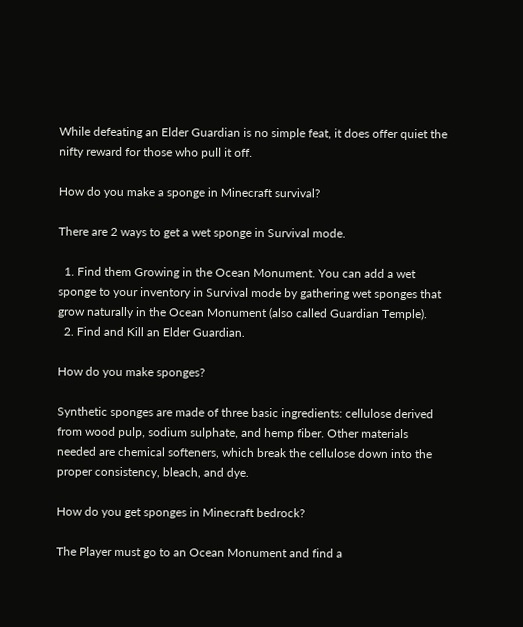While defeating an Elder Guardian is no simple feat, it does offer quiet the nifty reward for those who pull it off.

How do you make a sponge in Minecraft survival?

There are 2 ways to get a wet sponge in Survival mode.

  1. Find them Growing in the Ocean Monument. You can add a wet sponge to your inventory in Survival mode by gathering wet sponges that grow naturally in the Ocean Monument (also called Guardian Temple).
  2. Find and Kill an Elder Guardian.

How do you make sponges?

Synthetic sponges are made of three basic ingredients: cellulose derived from wood pulp, sodium sulphate, and hemp fiber. Other materials needed are chemical softeners, which break the cellulose down into the proper consistency, bleach, and dye.

How do you get sponges in Minecraft bedrock?

The Player must go to an Ocean Monument and find a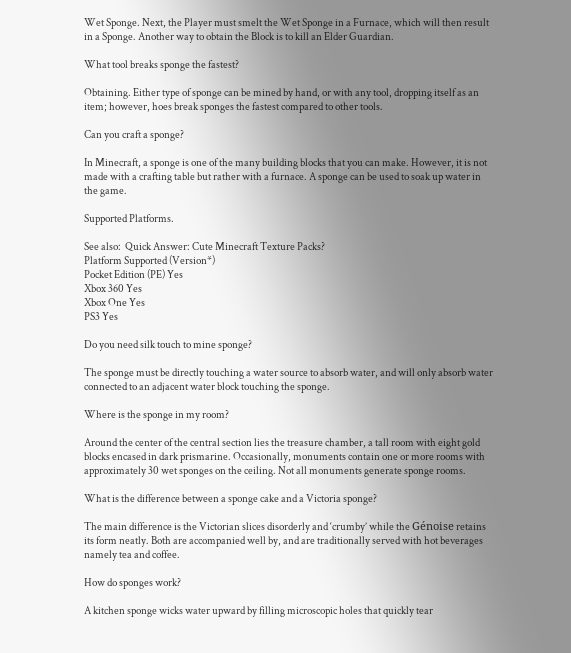Wet Sponge. Next, the Player must smelt the Wet Sponge in a Furnace, which will then result in a Sponge. Another way to obtain the Block is to kill an Elder Guardian.

What tool breaks sponge the fastest?

Obtaining. Either type of sponge can be mined by hand, or with any tool, dropping itself as an item; however, hoes break sponges the fastest compared to other tools.

Can you craft a sponge?

In Minecraft, a sponge is one of the many building blocks that you can make. However, it is not made with a crafting table but rather with a furnace. A sponge can be used to soak up water in the game.

Supported Platforms.

See also:  Quick Answer: Cute Minecraft Texture Packs?
Platform Supported (Version*)
Pocket Edition (PE) Yes
Xbox 360 Yes
Xbox One Yes
PS3 Yes

Do you need silk touch to mine sponge?

The sponge must be directly touching a water source to absorb water, and will only absorb water connected to an adjacent water block touching the sponge.

Where is the sponge in my room?

Around the center of the central section lies the treasure chamber, a tall room with eight gold blocks encased in dark prismarine. Occasionally, monuments contain one or more rooms with approximately 30 wet sponges on the ceiling. Not all monuments generate sponge rooms.

What is the difference between a sponge cake and a Victoria sponge?

The main difference is the Victorian slices disorderly and ‘crumby’ while the Génoise retains its form neatly. Both are accompanied well by, and are traditionally served with hot beverages namely tea and coffee.

How do sponges work?

A kitchen sponge wicks water upward by filling microscopic holes that quickly tear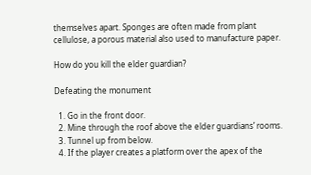themselves apart. Sponges are often made from plant cellulose, a porous material also used to manufacture paper.

How do you kill the elder guardian?

Defeating the monument

  1. Go in the front door.
  2. Mine through the roof above the elder guardians’ rooms.
  3. Tunnel up from below.
  4. If the player creates a platform over the apex of the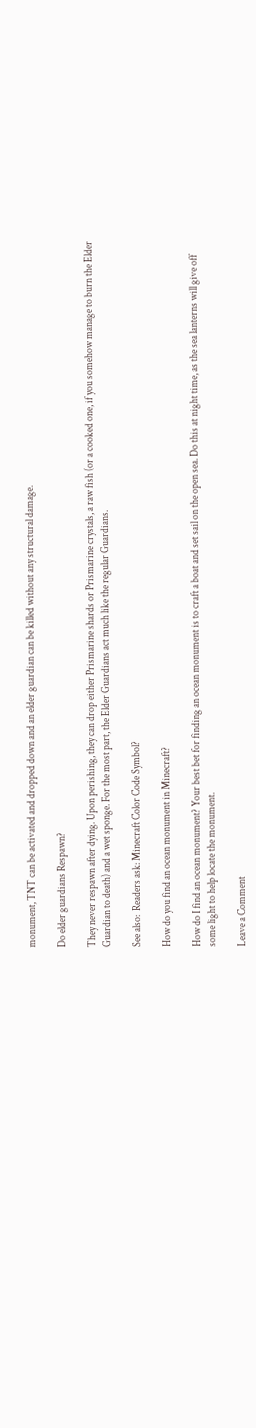monument, TNT can be activated and dropped down and an elder guardian can be killed without any structural damage.

Do elder guardians Respawn?

They never respawn after dying. Upon perishing, they can drop either Prismarine shards or Prismarine crystals, a raw fish (or a cooked one, if you somehow manage to burn the Elder Guardian to death) and a wet sponge. For the most part, the Elder Guardians act much like the regular Guardians.

See also:  Readers ask: Minecraft Color Code Symbol?

How do you find an ocean monument in Minecraft?

How do I find an ocean monument? Your best bet for finding an ocean monument is to craft a boat and set sail on the open sea. Do this at night time, as the sea lanterns will give off some light to help locate the monument.

Leave a Comment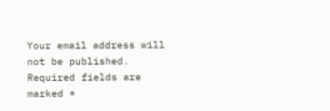Your email address will not be published. Required fields are marked *